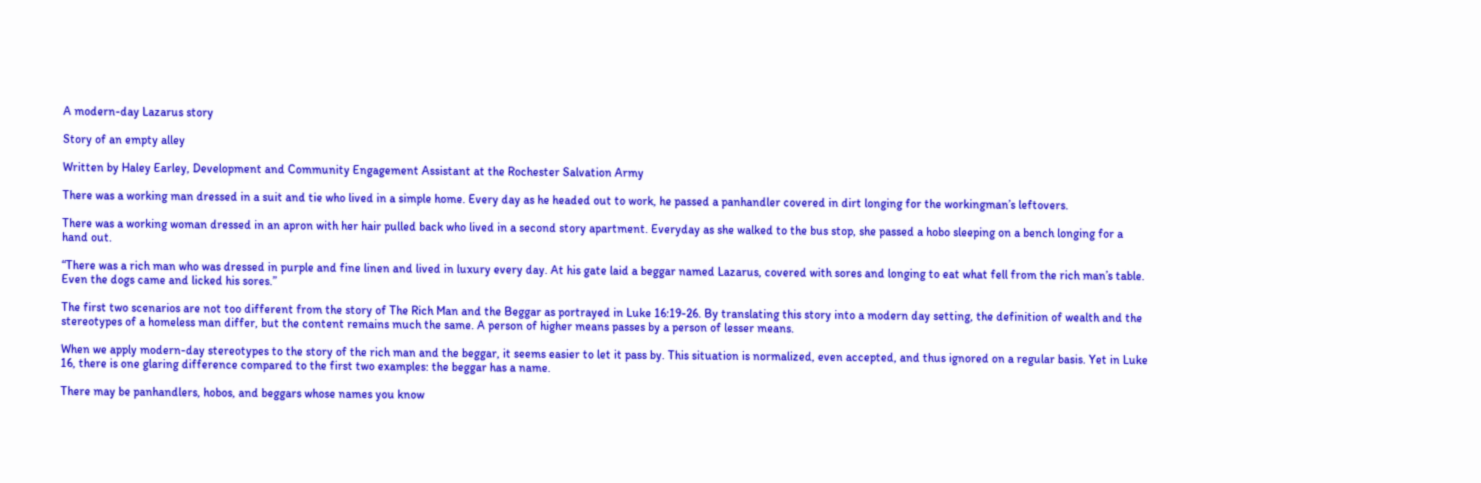A modern-day Lazarus story

Story of an empty alley

Written by Haley Earley, Development and Community Engagement Assistant at the Rochester Salvation Army

There was a working man dressed in a suit and tie who lived in a simple home. Every day as he headed out to work, he passed a panhandler covered in dirt longing for the workingman’s leftovers.

There was a working woman dressed in an apron with her hair pulled back who lived in a second story apartment. Everyday as she walked to the bus stop, she passed a hobo sleeping on a bench longing for a hand out.

“There was a rich man who was dressed in purple and fine linen and lived in luxury every day. At his gate laid a beggar named Lazarus, covered with sores and longing to eat what fell from the rich man’s table. Even the dogs came and licked his sores.”

The first two scenarios are not too different from the story of The Rich Man and the Beggar as portrayed in Luke 16:19-26. By translating this story into a modern day setting, the definition of wealth and the stereotypes of a homeless man differ, but the content remains much the same. A person of higher means passes by a person of lesser means.

When we apply modern-day stereotypes to the story of the rich man and the beggar, it seems easier to let it pass by. This situation is normalized, even accepted, and thus ignored on a regular basis. Yet in Luke 16, there is one glaring difference compared to the first two examples: the beggar has a name.

There may be panhandlers, hobos, and beggars whose names you know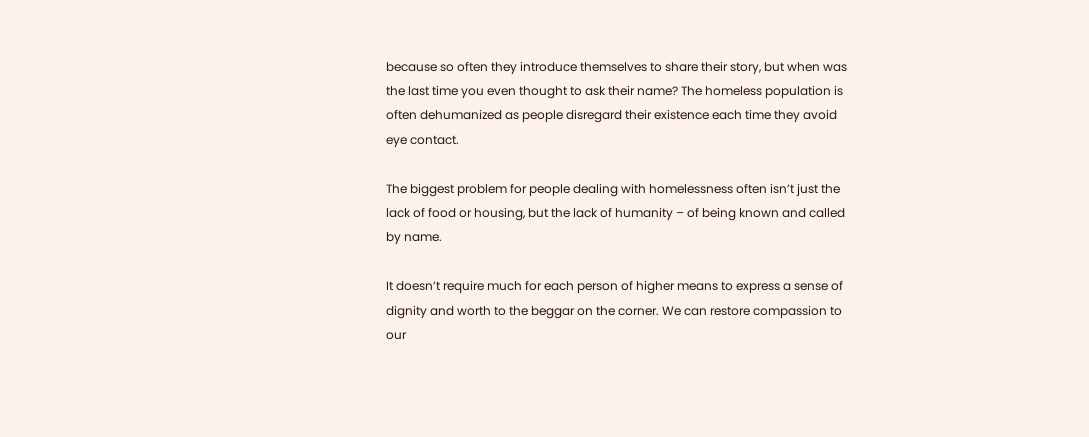because so often they introduce themselves to share their story, but when was the last time you even thought to ask their name? The homeless population is often dehumanized as people disregard their existence each time they avoid eye contact.

The biggest problem for people dealing with homelessness often isn’t just the lack of food or housing, but the lack of humanity – of being known and called by name.

It doesn’t require much for each person of higher means to express a sense of dignity and worth to the beggar on the corner. We can restore compassion to our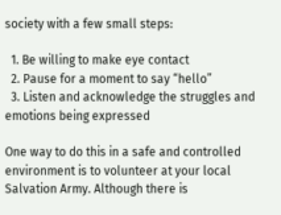society with a few small steps:

  1. Be willing to make eye contact
  2. Pause for a moment to say “hello”
  3. Listen and acknowledge the struggles and emotions being expressed

One way to do this in a safe and controlled environment is to volunteer at your local Salvation Army. Although there is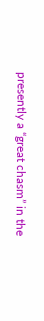presently a “great chasm” in the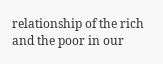relationship of the rich and the poor in our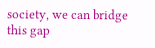society, we can bridge this gap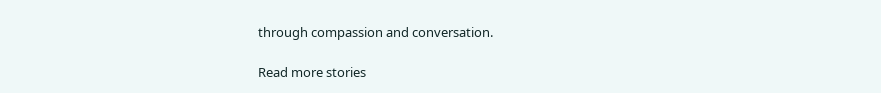through compassion and conversation.

Read more stories